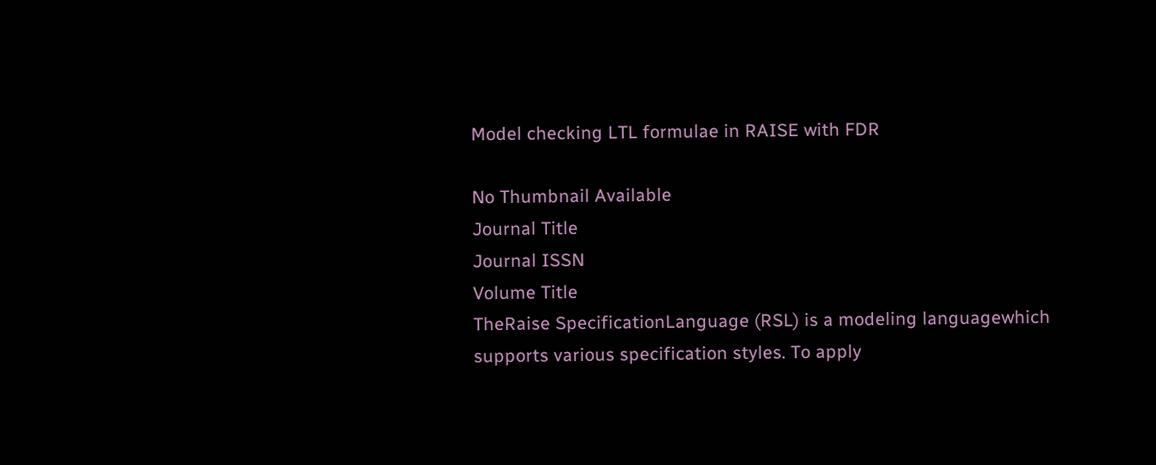Model checking LTL formulae in RAISE with FDR

No Thumbnail Available
Journal Title
Journal ISSN
Volume Title
TheRaise SpecificationLanguage (RSL) is a modeling languagewhich supports various specification styles. To apply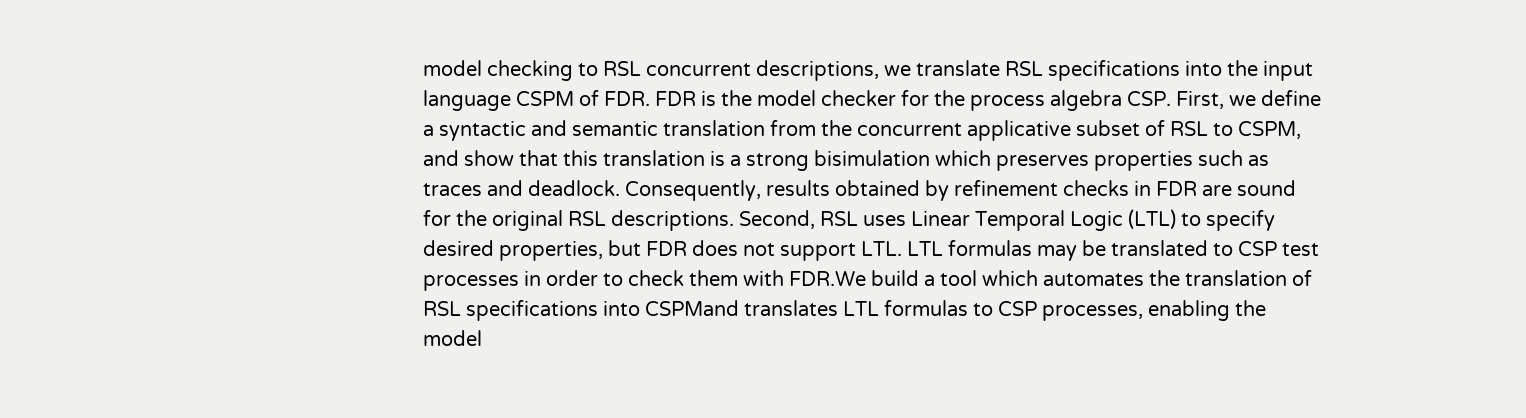model checking to RSL concurrent descriptions, we translate RSL specifications into the input language CSPM of FDR. FDR is the model checker for the process algebra CSP. First, we define a syntactic and semantic translation from the concurrent applicative subset of RSL to CSPM, and show that this translation is a strong bisimulation which preserves properties such as traces and deadlock. Consequently, results obtained by refinement checks in FDR are sound for the original RSL descriptions. Second, RSL uses Linear Temporal Logic (LTL) to specify desired properties, but FDR does not support LTL. LTL formulas may be translated to CSP test processes in order to check them with FDR.We build a tool which automates the translation of RSL specifications into CSPMand translates LTL formulas to CSP processes, enabling the model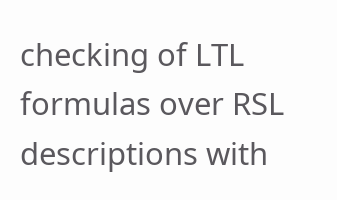checking of LTL formulas over RSL descriptions with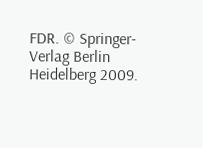FDR. © Springer-Verlag Berlin Heidelberg 2009.